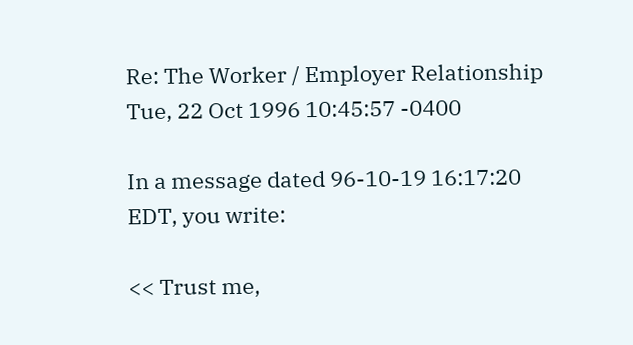Re: The Worker / Employer Relationship
Tue, 22 Oct 1996 10:45:57 -0400

In a message dated 96-10-19 16:17:20 EDT, you write:

<< Trust me,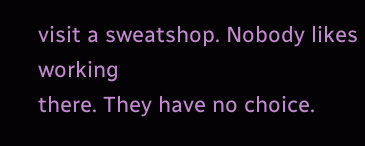visit a sweatshop. Nobody likes working
there. They have no choice.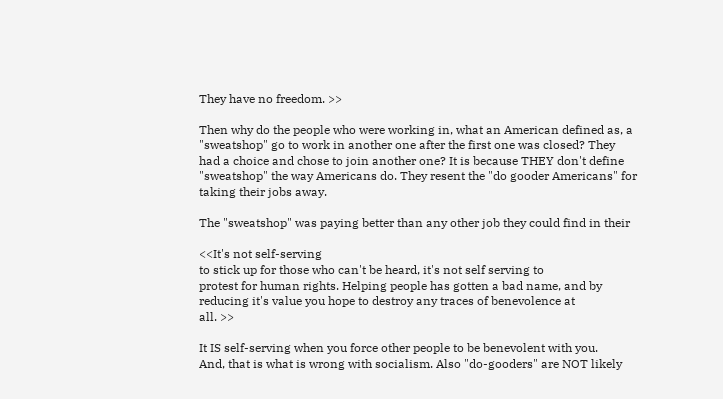They have no freedom. >>

Then why do the people who were working in, what an American defined as, a
"sweatshop" go to work in another one after the first one was closed? They
had a choice and chose to join another one? It is because THEY don't define
"sweatshop" the way Americans do. They resent the "do gooder Americans" for
taking their jobs away.

The "sweatshop" was paying better than any other job they could find in their

<<It's not self-serving
to stick up for those who can't be heard, it's not self serving to
protest for human rights. Helping people has gotten a bad name, and by
reducing it's value you hope to destroy any traces of benevolence at
all. >>

It IS self-serving when you force other people to be benevolent with you.
And, that is what is wrong with socialism. Also "do-gooders" are NOT likely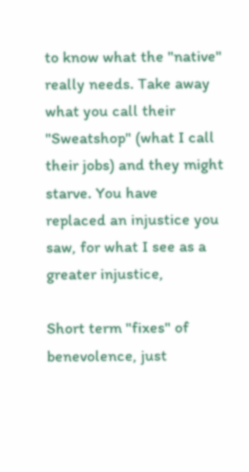to know what the "native" really needs. Take away what you call their
"Sweatshop" (what I call their jobs) and they might starve. You have
replaced an injustice you saw, for what I see as a greater injustice,

Short term "fixes" of benevolence, just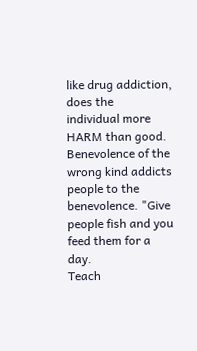like drug addiction, does the
individual more HARM than good. Benevolence of the wrong kind addicts
people to the benevolence. "Give people fish and you feed them for a day.
Teach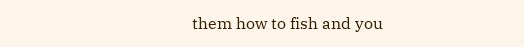them how to fish and you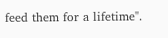feed them for a lifetime".